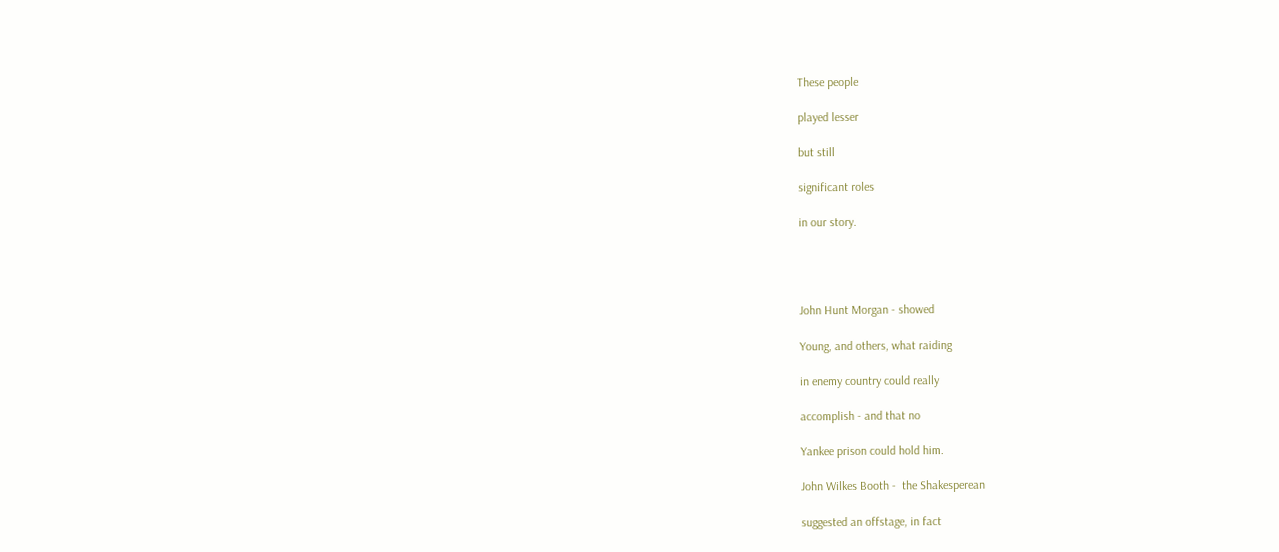These people

played lesser

but still

significant roles

in our story.




John Hunt Morgan - showed

Young, and others, what raiding

in enemy country could really

accomplish - and that no

Yankee prison could hold him.

John Wilkes Booth -  the Shakesperean

suggested an offstage, in fact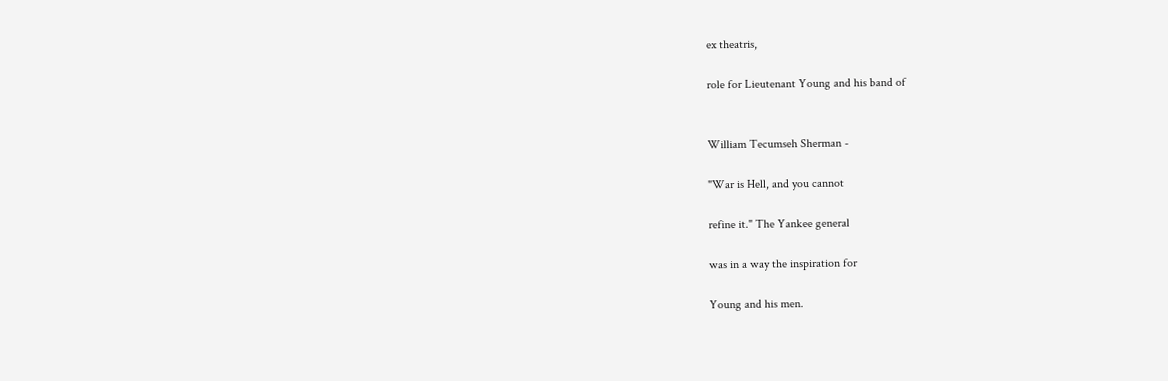ex theatris,

role for Lieutenant Young and his band of


William Tecumseh Sherman -

"War is Hell, and you cannot

refine it." The Yankee general

was in a way the inspiration for

Young and his men.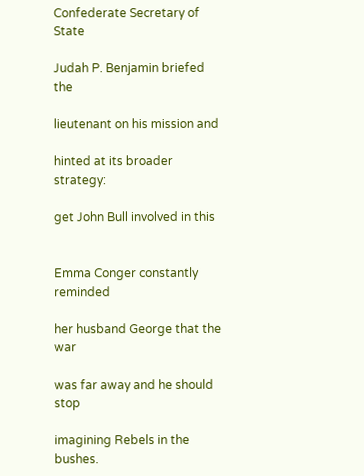Confederate Secretary of State

Judah P. Benjamin briefed the

lieutenant on his mission and

hinted at its broader strategy:

get John Bull involved in this


Emma Conger constantly reminded

her husband George that the war

was far away and he should stop

imagining Rebels in the bushes.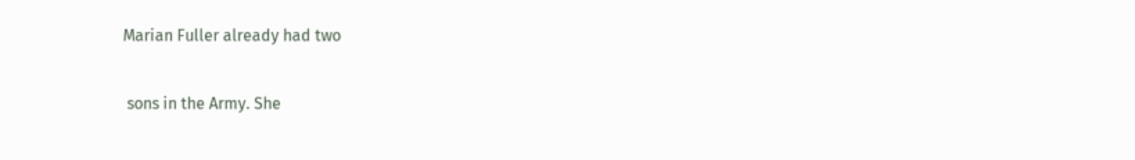Marian Fuller already had two

 sons in the Army. She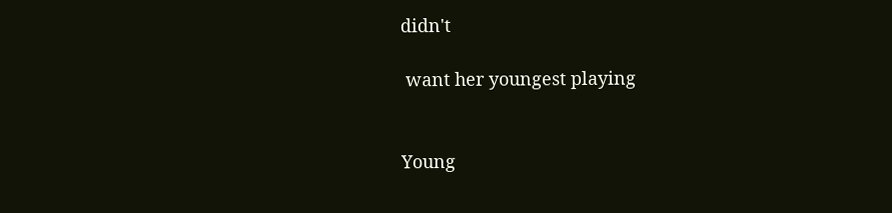didn't

 want her youngest playing


Young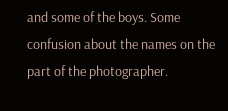and some of the boys. Some confusion about the names on the part of the photographer.